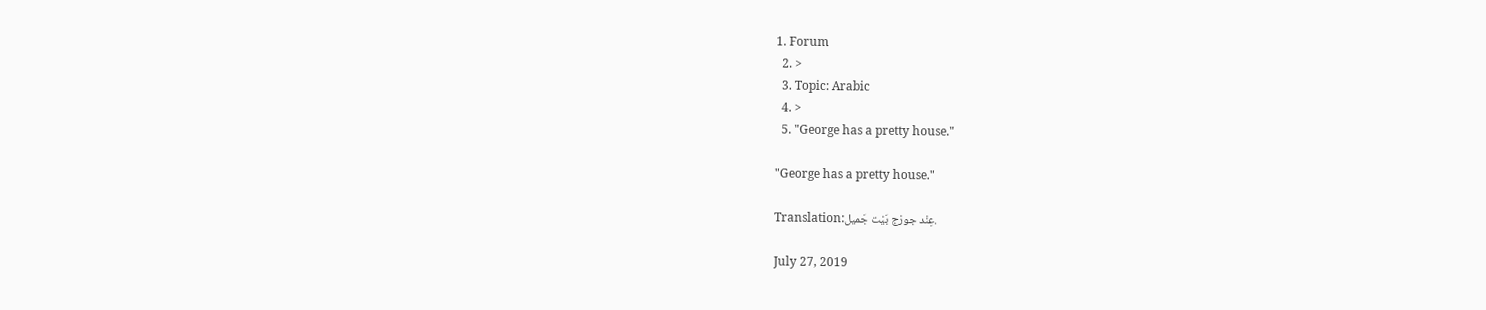1. Forum
  2. >
  3. Topic: Arabic
  4. >
  5. "George has a pretty house."

"George has a pretty house."

Translation:عِنْد جورْج بَيْت جَميل.

July 27, 2019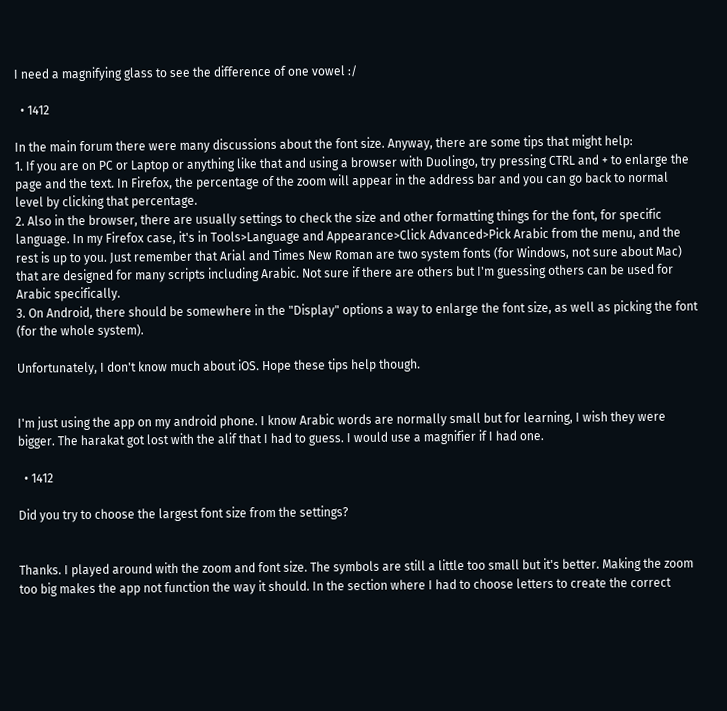I need a magnifying glass to see the difference of one vowel :/

  • 1412

In the main forum there were many discussions about the font size. Anyway, there are some tips that might help:
1. If you are on PC or Laptop or anything like that and using a browser with Duolingo, try pressing CTRL and + to enlarge the page and the text. In Firefox, the percentage of the zoom will appear in the address bar and you can go back to normal level by clicking that percentage.
2. Also in the browser, there are usually settings to check the size and other formatting things for the font, for specific language. In my Firefox case, it's in Tools>Language and Appearance>Click Advanced>Pick Arabic from the menu, and the rest is up to you. Just remember that Arial and Times New Roman are two system fonts (for Windows, not sure about Mac) that are designed for many scripts including Arabic. Not sure if there are others but I'm guessing others can be used for Arabic specifically.
3. On Android, there should be somewhere in the "Display" options a way to enlarge the font size, as well as picking the font (for the whole system).

Unfortunately, I don't know much about iOS. Hope these tips help though.


I'm just using the app on my android phone. I know Arabic words are normally small but for learning, I wish they were bigger. The harakat got lost with the alif that I had to guess. I would use a magnifier if I had one.

  • 1412

Did you try to choose the largest font size from the settings?


Thanks. I played around with the zoom and font size. The symbols are still a little too small but it's better. Making the zoom too big makes the app not function the way it should. In the section where I had to choose letters to create the correct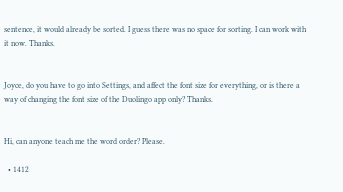sentence, it would already be sorted. I guess there was no space for sorting. I can work with it now. Thanks.


Joyce, do you have to go into Settings, and affect the font size for everything, or is there a way of changing the font size of the Duolingo app only? Thanks.


Hi, can anyone teach me the word order? Please.

  • 1412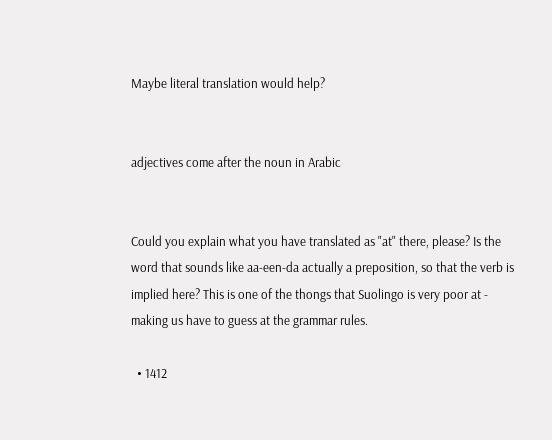Maybe literal translation would help?


adjectives come after the noun in Arabic


Could you explain what you have translated as "at" there, please? Is the word that sounds like aa-een-da actually a preposition, so that the verb is implied here? This is one of the thongs that Suolingo is very poor at - making us have to guess at the grammar rules.

  • 1412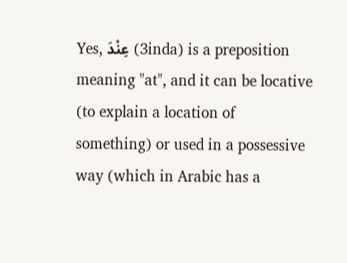Yes, عِنْدَ (3inda) is a preposition meaning "at", and it can be locative (to explain a location of something) or used in a possessive way (which in Arabic has a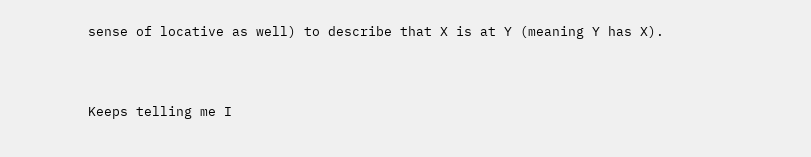sense of locative as well) to describe that X is at Y (meaning Y has X).


Keeps telling me I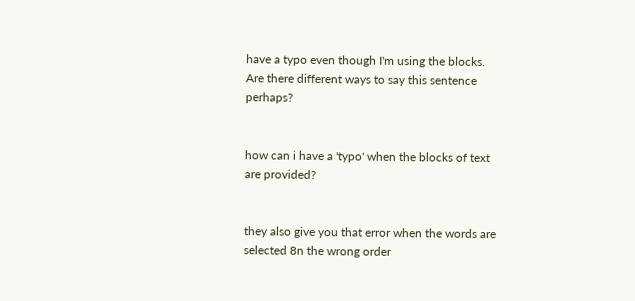have a typo even though I'm using the blocks. Are there different ways to say this sentence perhaps?


how can i have a 'typo' when the blocks of text are provided?


they also give you that error when the words are selected 8n the wrong order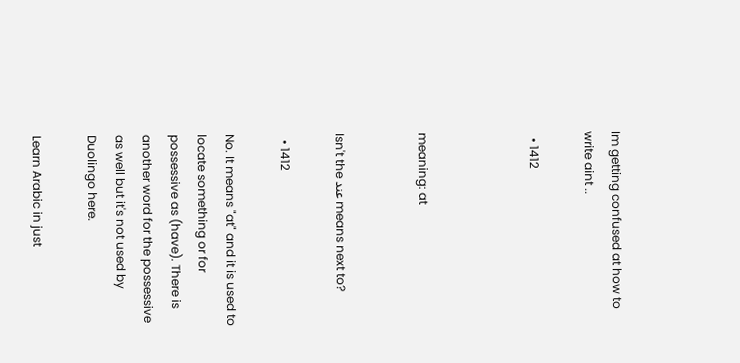Im getting confused at how to write aint ..

  • 1412



meaning: at


Isn't the عند means next to?

  • 1412

No. It means "at" and it is used to locate something or for possessive as (have). There is another word for the possessive as well but it's not used by Duolingo here.

Learn Arabic in just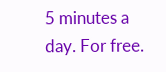5 minutes a day. For free.